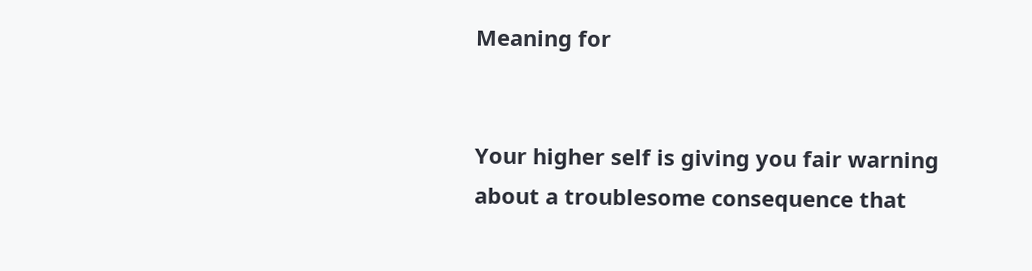Meaning for


Your higher self is giving you fair warning about a troublesome consequence that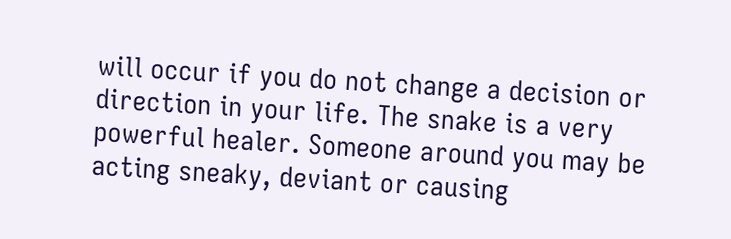will occur if you do not change a decision or direction in your life. The snake is a very powerful healer. Someone around you may be acting sneaky, deviant or causing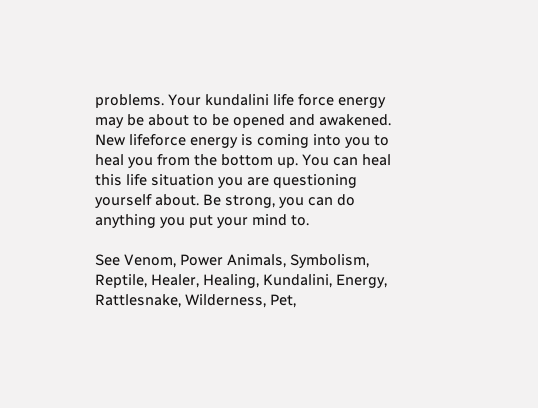problems. Your kundalini life force energy may be about to be opened and awakened. New lifeforce energy is coming into you to heal you from the bottom up. You can heal this life situation you are questioning yourself about. Be strong, you can do anything you put your mind to.

See Venom, Power Animals, Symbolism, Reptile, Healer, Healing, Kundalini, Energy, Rattlesnake, Wilderness, Pet,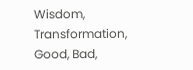Wisdom, Transformation, Good, Bad,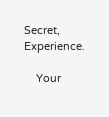Secret, Experience.

    Your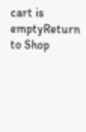cart is emptyReturn to Shop